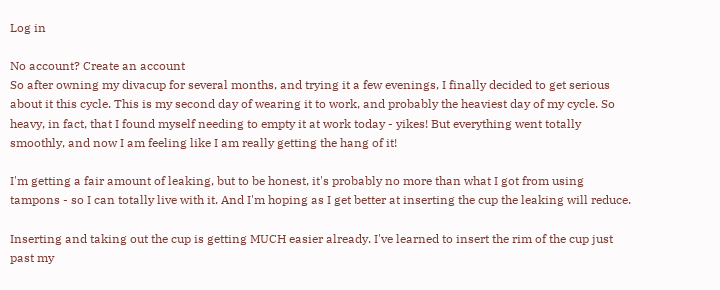Log in

No account? Create an account
So after owning my divacup for several months, and trying it a few evenings, I finally decided to get serious about it this cycle. This is my second day of wearing it to work, and probably the heaviest day of my cycle. So heavy, in fact, that I found myself needing to empty it at work today - yikes! But everything went totally smoothly, and now I am feeling like I am really getting the hang of it!

I'm getting a fair amount of leaking, but to be honest, it's probably no more than what I got from using tampons - so I can totally live with it. And I'm hoping as I get better at inserting the cup the leaking will reduce.

Inserting and taking out the cup is getting MUCH easier already. I've learned to insert the rim of the cup just past my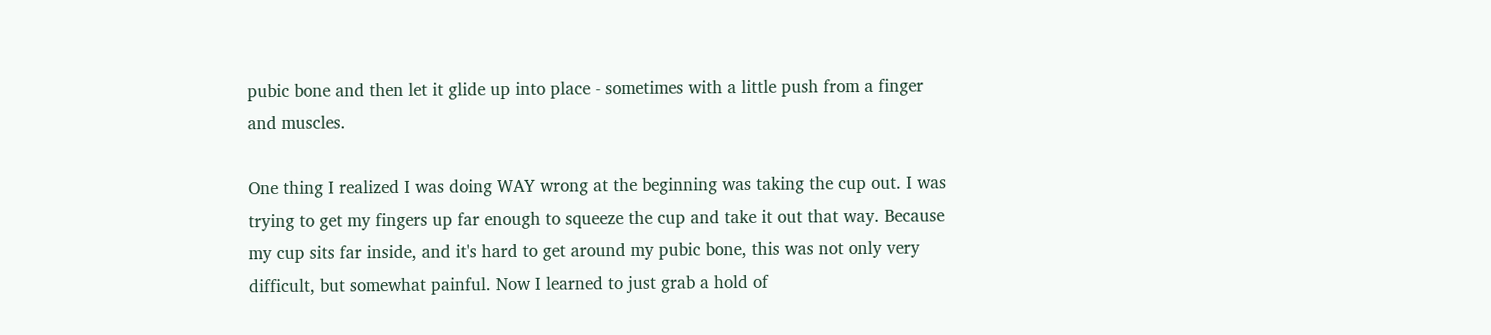pubic bone and then let it glide up into place - sometimes with a little push from a finger and muscles.

One thing I realized I was doing WAY wrong at the beginning was taking the cup out. I was trying to get my fingers up far enough to squeeze the cup and take it out that way. Because my cup sits far inside, and it's hard to get around my pubic bone, this was not only very difficult, but somewhat painful. Now I learned to just grab a hold of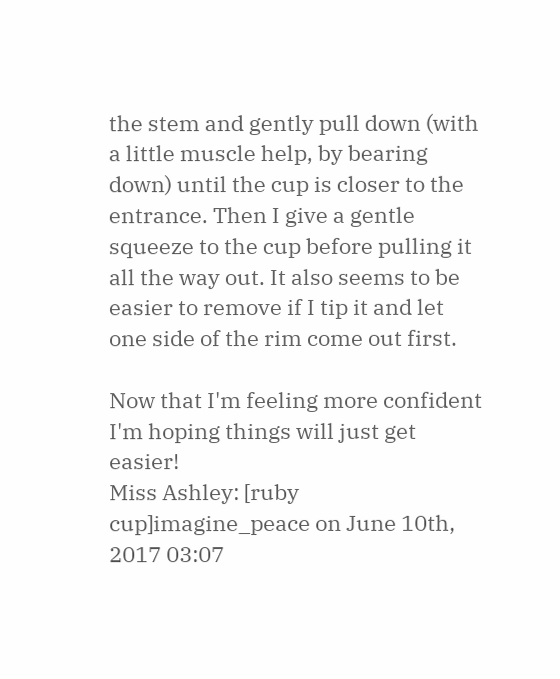the stem and gently pull down (with a little muscle help, by bearing down) until the cup is closer to the entrance. Then I give a gentle squeeze to the cup before pulling it all the way out. It also seems to be easier to remove if I tip it and let one side of the rim come out first.

Now that I'm feeling more confident I'm hoping things will just get easier!
Miss Ashley: [ruby cup]imagine_peace on June 10th, 2017 03:07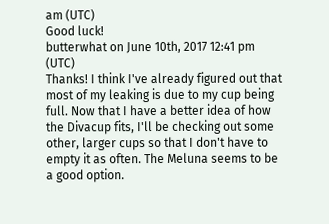am (UTC)
Good luck!
butterwhat on June 10th, 2017 12:41 pm (UTC)
Thanks! I think I've already figured out that most of my leaking is due to my cup being full. Now that I have a better idea of how the Divacup fits, I'll be checking out some other, larger cups so that I don't have to empty it as often. The Meluna seems to be a good option.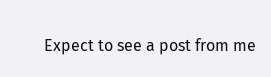Expect to see a post from me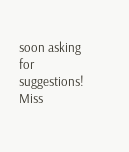soon asking for suggestions!
Miss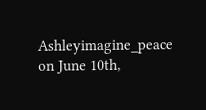Ashleyimagine_peace on June 10th,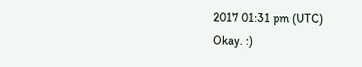2017 01:31 pm (UTC)
Okay. :)